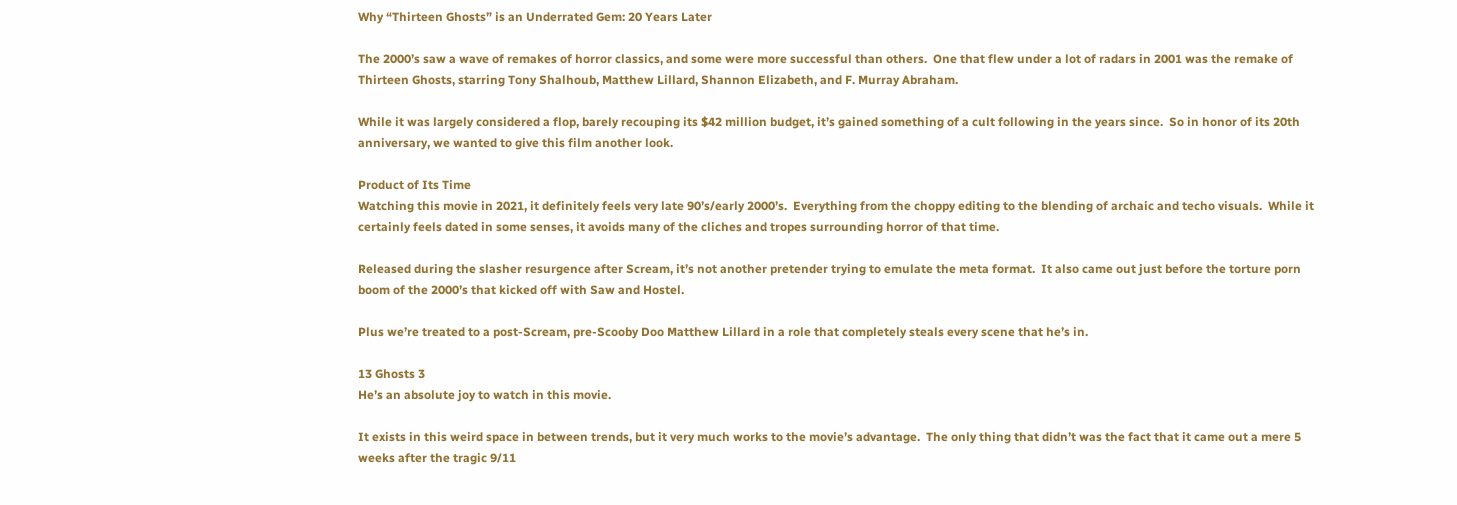Why “Thirteen Ghosts” is an Underrated Gem: 20 Years Later

The 2000’s saw a wave of remakes of horror classics, and some were more successful than others.  One that flew under a lot of radars in 2001 was the remake of Thirteen Ghosts, starring Tony Shalhoub, Matthew Lillard, Shannon Elizabeth, and F. Murray Abraham.

While it was largely considered a flop, barely recouping its $42 million budget, it’s gained something of a cult following in the years since.  So in honor of its 20th anniversary, we wanted to give this film another look.

Product of Its Time
Watching this movie in 2021, it definitely feels very late 90’s/early 2000’s.  Everything from the choppy editing to the blending of archaic and techo visuals.  While it certainly feels dated in some senses, it avoids many of the cliches and tropes surrounding horror of that time.

Released during the slasher resurgence after Scream, it’s not another pretender trying to emulate the meta format.  It also came out just before the torture porn boom of the 2000’s that kicked off with Saw and Hostel.

Plus we’re treated to a post-Scream, pre-Scooby Doo Matthew Lillard in a role that completely steals every scene that he’s in.

13 Ghosts 3
He’s an absolute joy to watch in this movie.

It exists in this weird space in between trends, but it very much works to the movie’s advantage.  The only thing that didn’t was the fact that it came out a mere 5 weeks after the tragic 9/11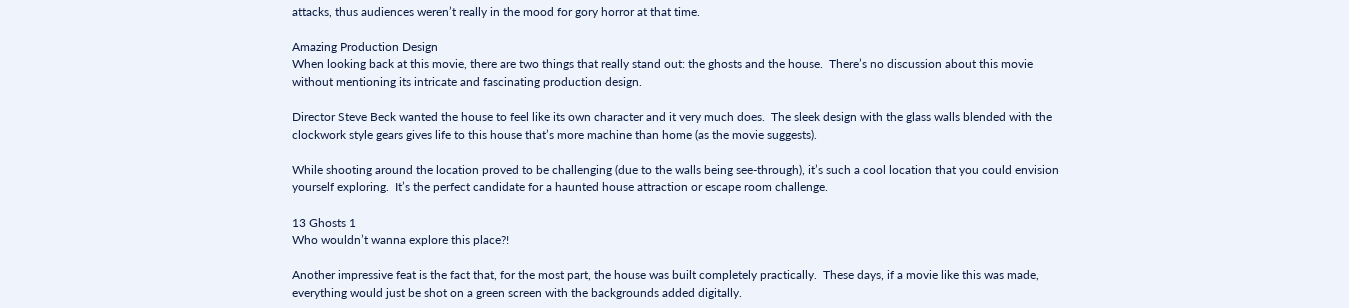attacks, thus audiences weren’t really in the mood for gory horror at that time.

Amazing Production Design
When looking back at this movie, there are two things that really stand out: the ghosts and the house.  There’s no discussion about this movie without mentioning its intricate and fascinating production design.

Director Steve Beck wanted the house to feel like its own character and it very much does.  The sleek design with the glass walls blended with the clockwork style gears gives life to this house that’s more machine than home (as the movie suggests).

While shooting around the location proved to be challenging (due to the walls being see-through), it’s such a cool location that you could envision yourself exploring.  It’s the perfect candidate for a haunted house attraction or escape room challenge.

13 Ghosts 1
Who wouldn’t wanna explore this place?!

Another impressive feat is the fact that, for the most part, the house was built completely practically.  These days, if a movie like this was made, everything would just be shot on a green screen with the backgrounds added digitally.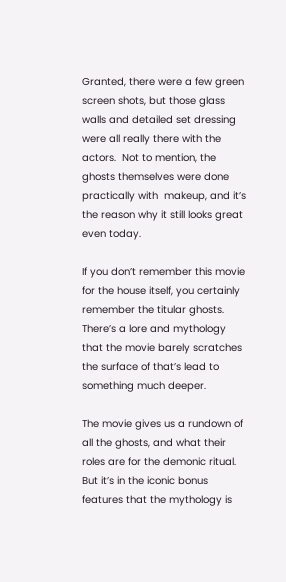Granted, there were a few green screen shots, but those glass walls and detailed set dressing were all really there with the actors.  Not to mention, the ghosts themselves were done practically with  makeup, and it’s the reason why it still looks great even today.

If you don’t remember this movie for the house itself, you certainly remember the titular ghosts.  There’s a lore and mythology that the movie barely scratches the surface of that’s lead to something much deeper.

The movie gives us a rundown of all the ghosts, and what their roles are for the demonic ritual.  But it’s in the iconic bonus features that the mythology is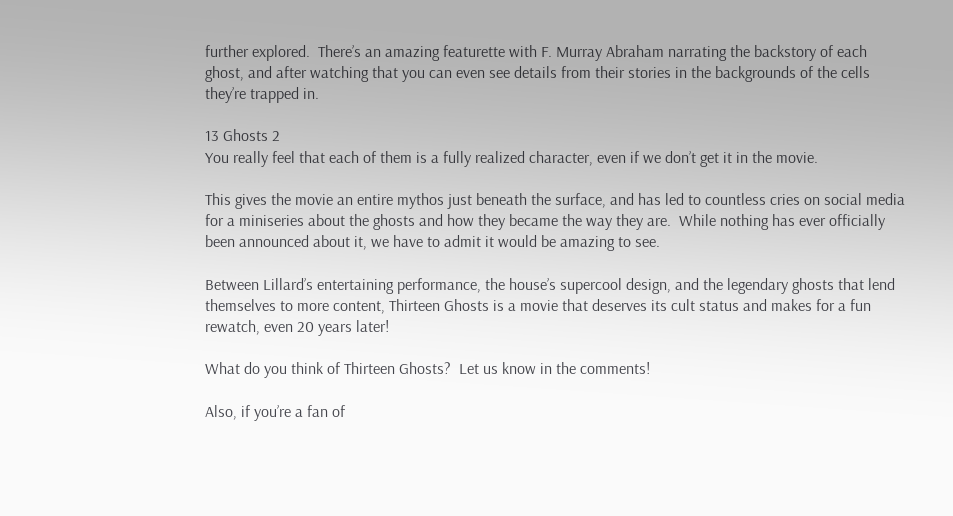further explored.  There’s an amazing featurette with F. Murray Abraham narrating the backstory of each ghost, and after watching that you can even see details from their stories in the backgrounds of the cells they’re trapped in.

13 Ghosts 2
You really feel that each of them is a fully realized character, even if we don’t get it in the movie.

This gives the movie an entire mythos just beneath the surface, and has led to countless cries on social media for a miniseries about the ghosts and how they became the way they are.  While nothing has ever officially been announced about it, we have to admit it would be amazing to see.

Between Lillard’s entertaining performance, the house’s supercool design, and the legendary ghosts that lend themselves to more content, Thirteen Ghosts is a movie that deserves its cult status and makes for a fun rewatch, even 20 years later!

What do you think of Thirteen Ghosts?  Let us know in the comments!

Also, if you’re a fan of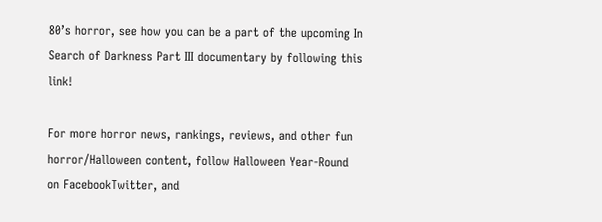80’s horror, see how you can be a part of the upcoming In Search of Darkness Part III documentary by following this link!

For more horror news, rankings, reviews, and other fun horror/Halloween content, follow Halloween Year-Round on FacebookTwitter, and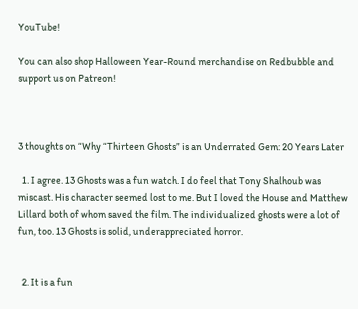YouTube!

You can also shop Halloween Year-Round merchandise on Redbubble and support us on Patreon!



3 thoughts on “Why “Thirteen Ghosts” is an Underrated Gem: 20 Years Later

  1. I agree. 13 Ghosts was a fun watch. I do feel that Tony Shalhoub was miscast. His character seemed lost to me. But I loved the House and Matthew Lillard both of whom saved the film. The individualized ghosts were a lot of fun, too. 13 Ghosts is solid, underappreciated horror.


  2. It is a fun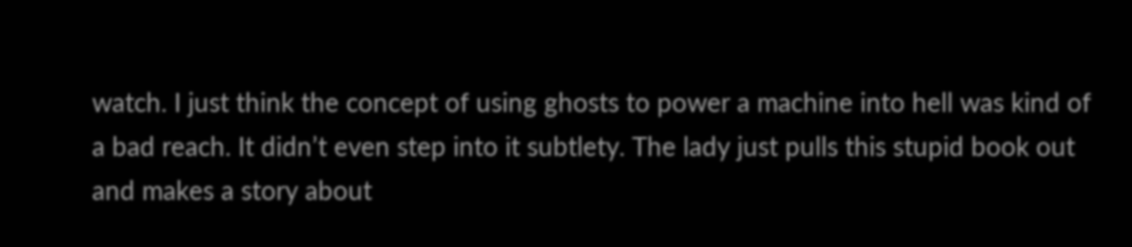watch. I just think the concept of using ghosts to power a machine into hell was kind of a bad reach. It didn’t even step into it subtlety. The lady just pulls this stupid book out and makes a story about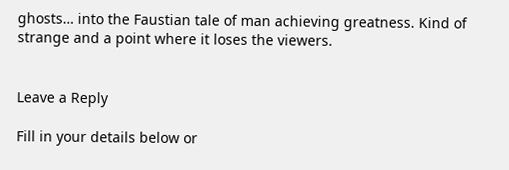ghosts… into the Faustian tale of man achieving greatness. Kind of strange and a point where it loses the viewers.


Leave a Reply

Fill in your details below or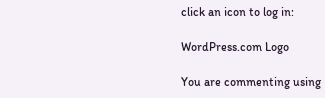click an icon to log in:

WordPress.com Logo

You are commenting using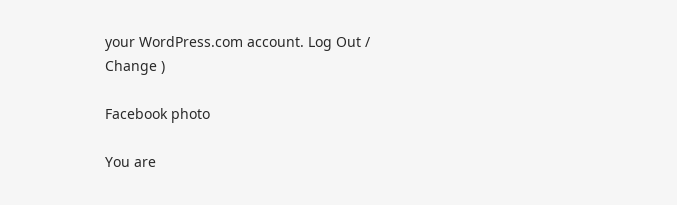your WordPress.com account. Log Out /  Change )

Facebook photo

You are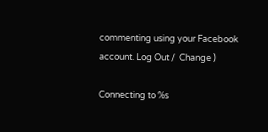commenting using your Facebook account. Log Out /  Change )

Connecting to %s